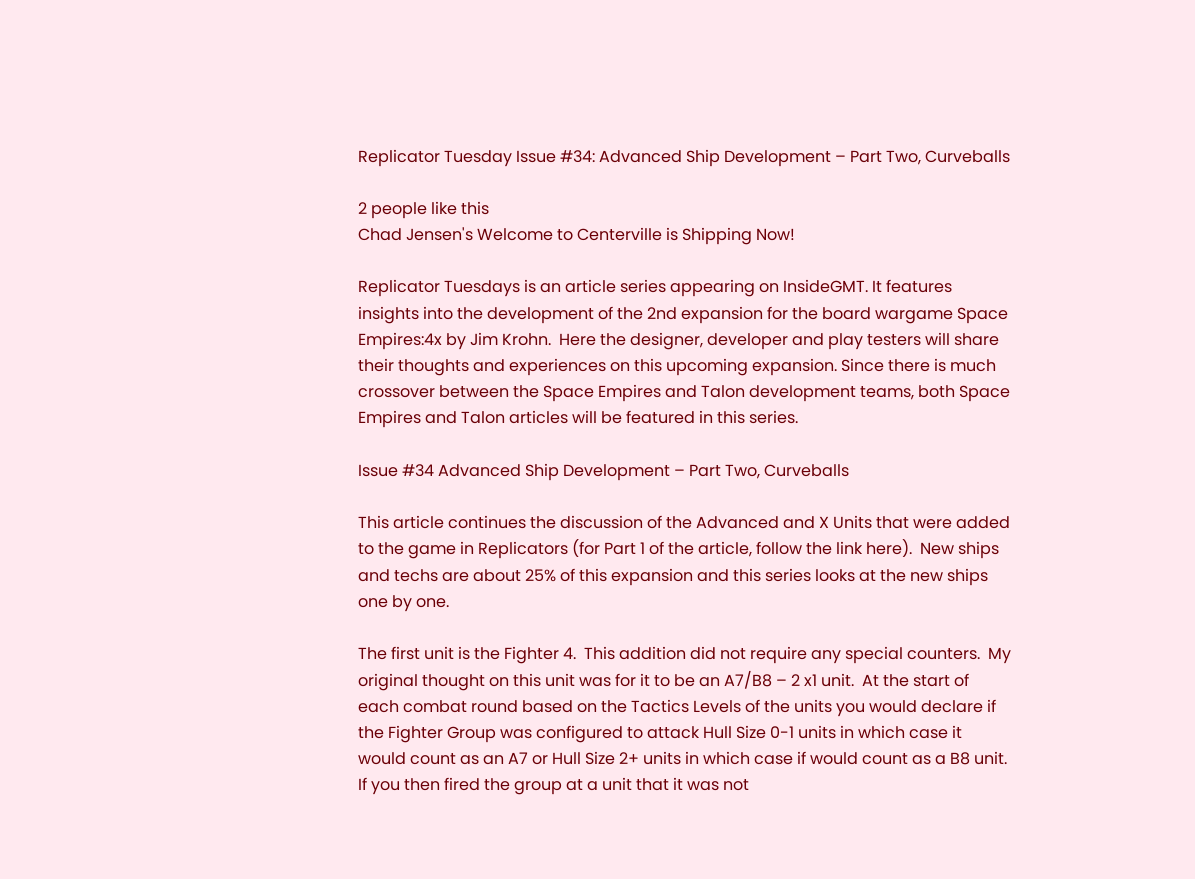Replicator Tuesday Issue #34: Advanced Ship Development – Part Two, Curveballs

2 people like this
Chad Jensen's Welcome to Centerville is Shipping Now!

Replicator Tuesdays is an article series appearing on InsideGMT. It features insights into the development of the 2nd expansion for the board wargame Space Empires:4x by Jim Krohn.  Here the designer, developer and play testers will share their thoughts and experiences on this upcoming expansion. Since there is much crossover between the Space Empires and Talon development teams, both Space Empires and Talon articles will be featured in this series.

Issue #34 Advanced Ship Development – Part Two, Curveballs

This article continues the discussion of the Advanced and X Units that were added to the game in Replicators (for Part 1 of the article, follow the link here).  New ships and techs are about 25% of this expansion and this series looks at the new ships one by one.

The first unit is the Fighter 4.  This addition did not require any special counters.  My original thought on this unit was for it to be an A7/B8 – 2 x1 unit.  At the start of each combat round based on the Tactics Levels of the units you would declare if the Fighter Group was configured to attack Hull Size 0-1 units in which case it would count as an A7 or Hull Size 2+ units in which case if would count as a B8 unit.  If you then fired the group at a unit that it was not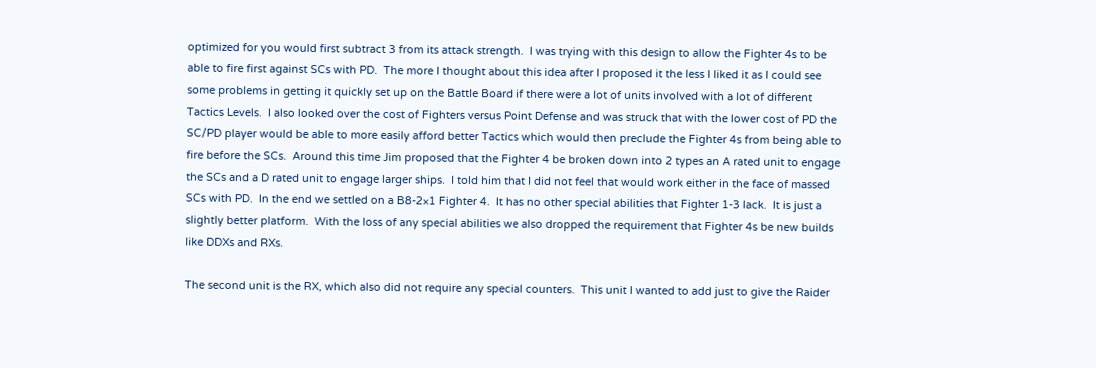optimized for you would first subtract 3 from its attack strength.  I was trying with this design to allow the Fighter 4s to be able to fire first against SCs with PD.  The more I thought about this idea after I proposed it the less I liked it as I could see some problems in getting it quickly set up on the Battle Board if there were a lot of units involved with a lot of different Tactics Levels.  I also looked over the cost of Fighters versus Point Defense and was struck that with the lower cost of PD the SC/PD player would be able to more easily afford better Tactics which would then preclude the Fighter 4s from being able to fire before the SCs.  Around this time Jim proposed that the Fighter 4 be broken down into 2 types an A rated unit to engage the SCs and a D rated unit to engage larger ships.  I told him that I did not feel that would work either in the face of massed SCs with PD.  In the end we settled on a B8-2×1 Fighter 4.  It has no other special abilities that Fighter 1-3 lack.  It is just a slightly better platform.  With the loss of any special abilities we also dropped the requirement that Fighter 4s be new builds like DDXs and RXs.

The second unit is the RX, which also did not require any special counters.  This unit I wanted to add just to give the Raider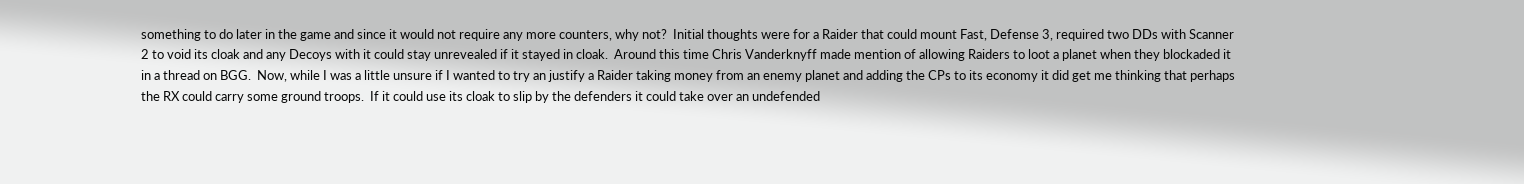something to do later in the game and since it would not require any more counters, why not?  Initial thoughts were for a Raider that could mount Fast, Defense 3, required two DDs with Scanner 2 to void its cloak and any Decoys with it could stay unrevealed if it stayed in cloak.  Around this time Chris Vanderknyff made mention of allowing Raiders to loot a planet when they blockaded it in a thread on BGG.  Now, while I was a little unsure if I wanted to try an justify a Raider taking money from an enemy planet and adding the CPs to its economy it did get me thinking that perhaps the RX could carry some ground troops.  If it could use its cloak to slip by the defenders it could take over an undefended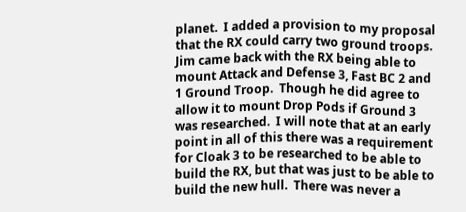planet.  I added a provision to my proposal that the RX could carry two ground troops.  Jim came back with the RX being able to mount Attack and Defense 3, Fast BC 2 and 1 Ground Troop.  Though he did agree to allow it to mount Drop Pods if Ground 3 was researched.  I will note that at an early point in all of this there was a requirement for Cloak 3 to be researched to be able to build the RX, but that was just to be able to build the new hull.  There was never a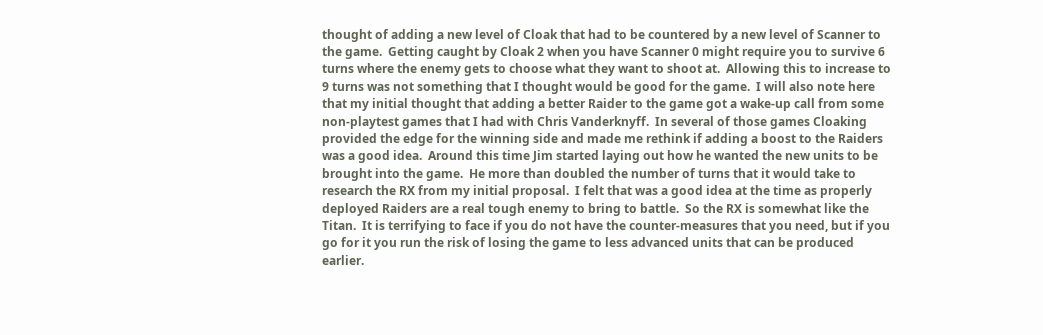thought of adding a new level of Cloak that had to be countered by a new level of Scanner to the game.  Getting caught by Cloak 2 when you have Scanner 0 might require you to survive 6 turns where the enemy gets to choose what they want to shoot at.  Allowing this to increase to 9 turns was not something that I thought would be good for the game.  I will also note here that my initial thought that adding a better Raider to the game got a wake-up call from some non-playtest games that I had with Chris Vanderknyff.  In several of those games Cloaking provided the edge for the winning side and made me rethink if adding a boost to the Raiders was a good idea.  Around this time Jim started laying out how he wanted the new units to be brought into the game.  He more than doubled the number of turns that it would take to research the RX from my initial proposal.  I felt that was a good idea at the time as properly deployed Raiders are a real tough enemy to bring to battle.  So the RX is somewhat like the Titan.  It is terrifying to face if you do not have the counter-measures that you need, but if you go for it you run the risk of losing the game to less advanced units that can be produced earlier.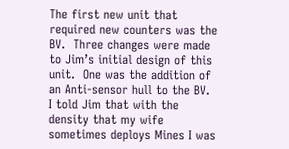The first new unit that required new counters was the BV.  Three changes were made to Jim’s initial design of this unit.  One was the addition of an Anti-sensor hull to the BV.  I told Jim that with the density that my wife sometimes deploys Mines I was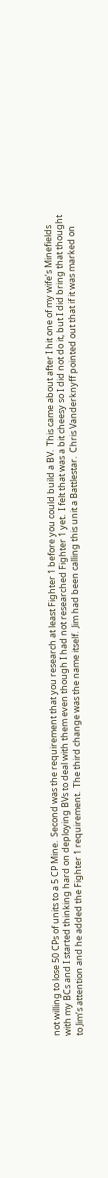not willing to lose 50 CPs of units to a 5 CP Mine.  Second was the requirement that you research at least Fighter 1 before you could build a BV.  This came about after I hit one of my wife’s Minefields with my BCs and I started thinking hard on deploying BVs to deal with them even though I had not researched Fighter 1 yet.  I felt that was a bit cheesy so I did not do it, but I did bring that thought to Jim’s attention and he added the Fighter 1 requirement.  The third change was the name itself.  Jim had been calling this unit a Battlestar.  Chris Vanderknyff pointed out that if it was marked on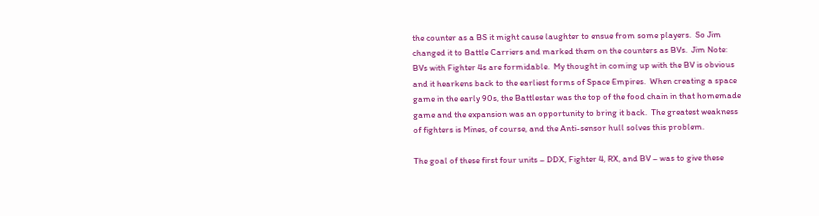the counter as a BS it might cause laughter to ensue from some players.  So Jim changed it to Battle Carriers and marked them on the counters as BVs.  Jim Note:  BVs with Fighter 4s are formidable.  My thought in coming up with the BV is obvious and it hearkens back to the earliest forms of Space Empires.  When creating a space game in the early 90s, the Battlestar was the top of the food chain in that homemade game and the expansion was an opportunity to bring it back.  The greatest weakness of fighters is Mines, of course, and the Anti-sensor hull solves this problem.

The goal of these first four units – DDX, Fighter 4, RX, and BV – was to give these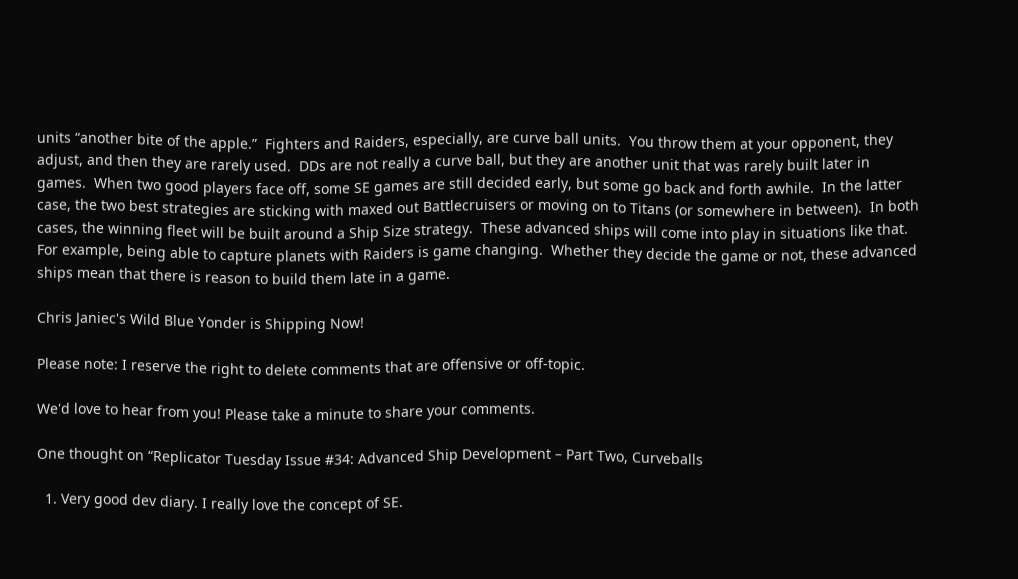units “another bite of the apple.”  Fighters and Raiders, especially, are curve ball units.  You throw them at your opponent, they adjust, and then they are rarely used.  DDs are not really a curve ball, but they are another unit that was rarely built later in games.  When two good players face off, some SE games are still decided early, but some go back and forth awhile.  In the latter case, the two best strategies are sticking with maxed out Battlecruisers or moving on to Titans (or somewhere in between).  In both cases, the winning fleet will be built around a Ship Size strategy.  These advanced ships will come into play in situations like that.  For example, being able to capture planets with Raiders is game changing.  Whether they decide the game or not, these advanced ships mean that there is reason to build them late in a game.

Chris Janiec's Wild Blue Yonder is Shipping Now!

Please note: I reserve the right to delete comments that are offensive or off-topic.

We'd love to hear from you! Please take a minute to share your comments.

One thought on “Replicator Tuesday Issue #34: Advanced Ship Development – Part Two, Curveballs

  1. Very good dev diary. I really love the concept of SE.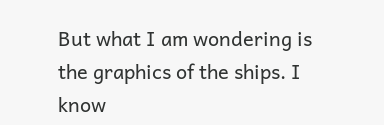But what I am wondering is the graphics of the ships. I know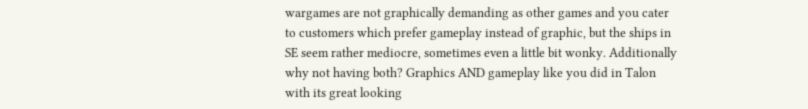wargames are not graphically demanding as other games and you cater to customers which prefer gameplay instead of graphic, but the ships in SE seem rather mediocre, sometimes even a little bit wonky. Additionally why not having both? Graphics AND gameplay like you did in Talon with its great looking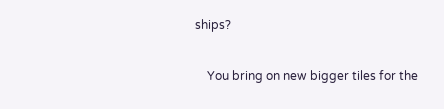ships?

    You bring on new bigger tiles for the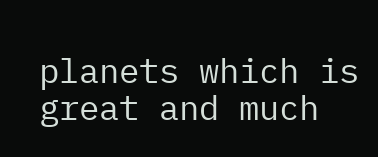planets which is great and much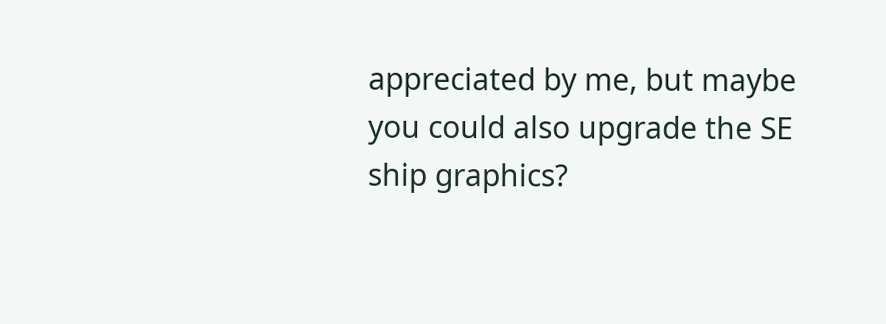appreciated by me, but maybe you could also upgrade the SE ship graphics?